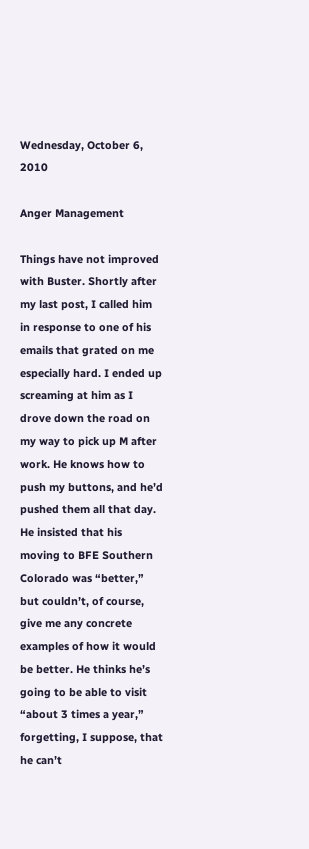Wednesday, October 6, 2010

Anger Management

Things have not improved with Buster. Shortly after my last post, I called him in response to one of his emails that grated on me especially hard. I ended up screaming at him as I drove down the road on my way to pick up M after work. He knows how to push my buttons, and he’d pushed them all that day. He insisted that his moving to BFE Southern Colorado was “better,” but couldn’t, of course, give me any concrete examples of how it would be better. He thinks he’s going to be able to visit “about 3 times a year,” forgetting, I suppose, that he can’t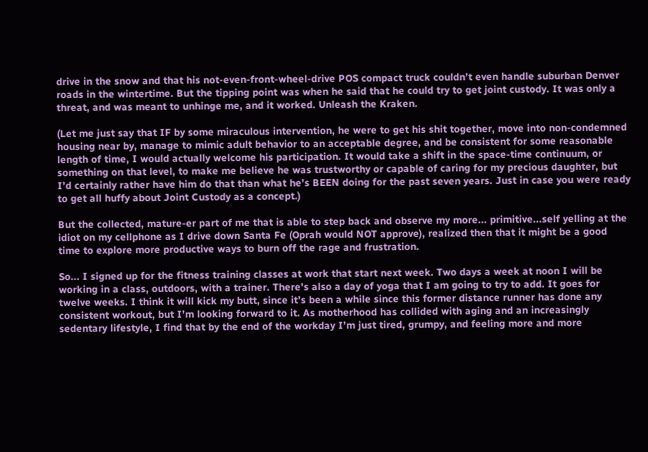drive in the snow and that his not-even-front-wheel-drive POS compact truck couldn’t even handle suburban Denver roads in the wintertime. But the tipping point was when he said that he could try to get joint custody. It was only a threat, and was meant to unhinge me, and it worked. Unleash the Kraken.

(Let me just say that IF by some miraculous intervention, he were to get his shit together, move into non-condemned housing near by, manage to mimic adult behavior to an acceptable degree, and be consistent for some reasonable length of time, I would actually welcome his participation. It would take a shift in the space-time continuum, or something on that level, to make me believe he was trustworthy or capable of caring for my precious daughter, but I’d certainly rather have him do that than what he’s BEEN doing for the past seven years. Just in case you were ready to get all huffy about Joint Custody as a concept.)

But the collected, mature-er part of me that is able to step back and observe my more... primitive...self yelling at the idiot on my cellphone as I drive down Santa Fe (Oprah would NOT approve), realized then that it might be a good time to explore more productive ways to burn off the rage and frustration.

So... I signed up for the fitness training classes at work that start next week. Two days a week at noon I will be working in a class, outdoors, with a trainer. There’s also a day of yoga that I am going to try to add. It goes for twelve weeks. I think it will kick my butt, since it’s been a while since this former distance runner has done any consistent workout, but I’m looking forward to it. As motherhood has collided with aging and an increasingly sedentary lifestyle, I find that by the end of the workday I’m just tired, grumpy, and feeling more and more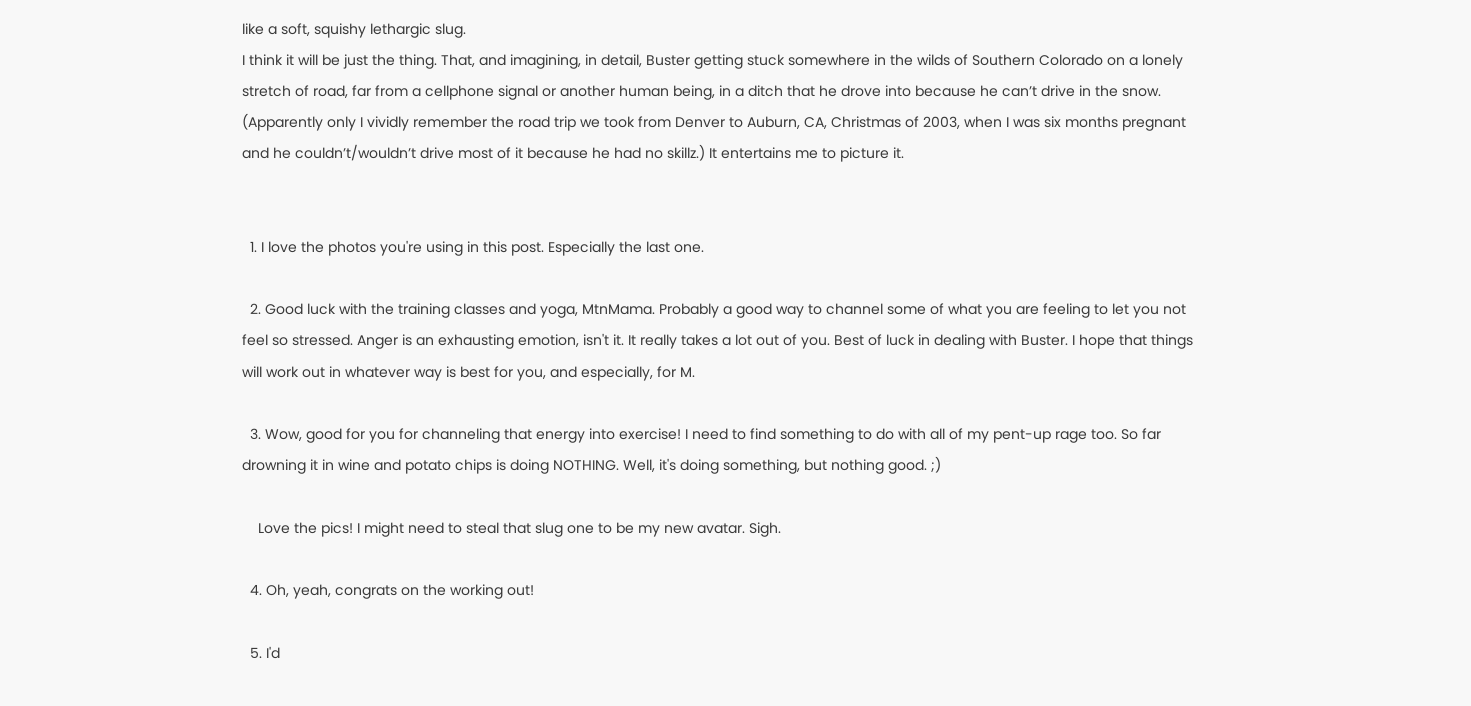like a soft, squishy lethargic slug.
I think it will be just the thing. That, and imagining, in detail, Buster getting stuck somewhere in the wilds of Southern Colorado on a lonely stretch of road, far from a cellphone signal or another human being, in a ditch that he drove into because he can’t drive in the snow. (Apparently only I vividly remember the road trip we took from Denver to Auburn, CA, Christmas of 2003, when I was six months pregnant and he couldn’t/wouldn’t drive most of it because he had no skillz.) It entertains me to picture it.


  1. I love the photos you're using in this post. Especially the last one.

  2. Good luck with the training classes and yoga, MtnMama. Probably a good way to channel some of what you are feeling to let you not feel so stressed. Anger is an exhausting emotion, isn't it. It really takes a lot out of you. Best of luck in dealing with Buster. I hope that things will work out in whatever way is best for you, and especially, for M.

  3. Wow, good for you for channeling that energy into exercise! I need to find something to do with all of my pent-up rage too. So far drowning it in wine and potato chips is doing NOTHING. Well, it's doing something, but nothing good. ;)

    Love the pics! I might need to steal that slug one to be my new avatar. Sigh.

  4. Oh, yeah, congrats on the working out!

  5. I'd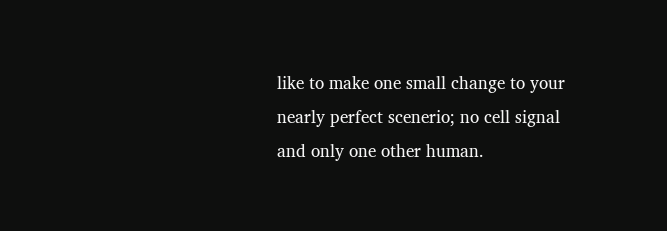like to make one small change to your nearly perfect scenerio; no cell signal and only one other human.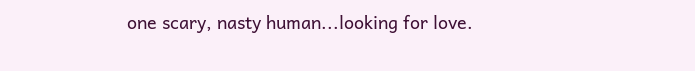one scary, nasty human...looking for love.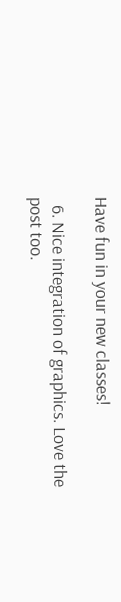Have fun in your new classes!

  6. Nice integration of graphics. Love the post too.